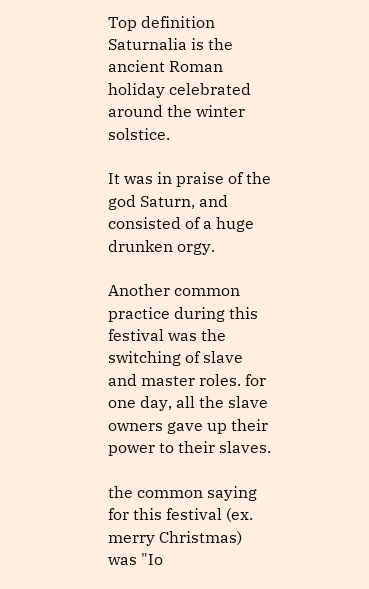Top definition
Saturnalia is the ancient Roman holiday celebrated around the winter solstice.

It was in praise of the god Saturn, and consisted of a huge drunken orgy.

Another common practice during this festival was the switching of slave and master roles. for one day, all the slave owners gave up their power to their slaves.

the common saying for this festival (ex. merry Christmas) was "Io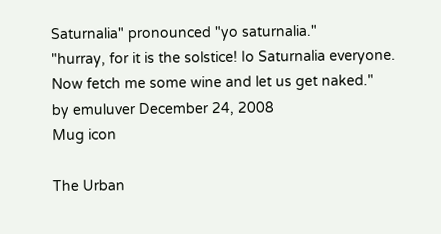Saturnalia" pronounced "yo saturnalia."
"hurray, for it is the solstice! Io Saturnalia everyone. Now fetch me some wine and let us get naked."
by emuluver December 24, 2008
Mug icon

The Urban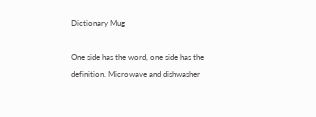Dictionary Mug

One side has the word, one side has the definition. Microwave and dishwasher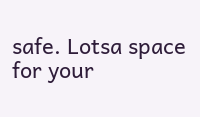safe. Lotsa space for your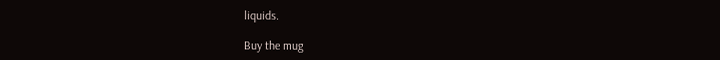liquids.

Buy the mug